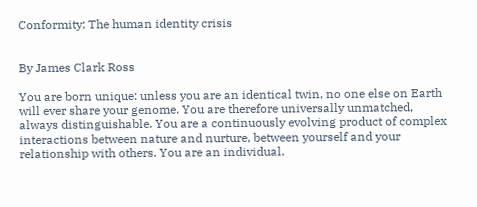Conformity: The human identity crisis


By James Clark Ross

You are born unique: unless you are an identical twin, no one else on Earth will ever share your genome. You are therefore universally unmatched, always distinguishable. You are a continuously evolving product of complex interactions between nature and nurture, between yourself and your relationship with others. You are an individual.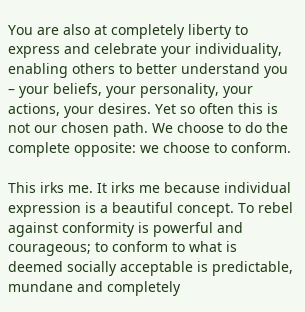You are also at completely liberty to express and celebrate your individuality, enabling others to better understand you – your beliefs, your personality, your actions, your desires. Yet so often this is not our chosen path. We choose to do the complete opposite: we choose to conform.

This irks me. It irks me because individual expression is a beautiful concept. To rebel against conformity is powerful and courageous; to conform to what is deemed socially acceptable is predictable, mundane and completely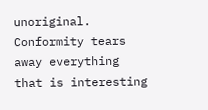unoriginal. Conformity tears away everything that is interesting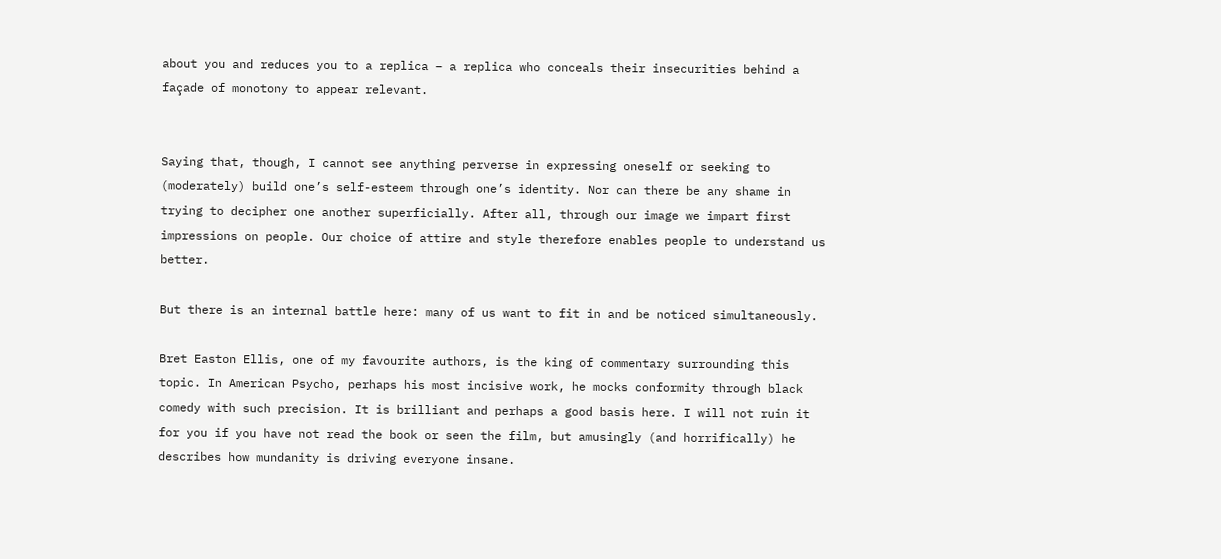about you and reduces you to a replica – a replica who conceals their insecurities behind a façade of monotony to appear relevant.


Saying that, though, I cannot see anything perverse in expressing oneself or seeking to (moderately) build one’s self-esteem through one’s identity. Nor can there be any shame in trying to decipher one another superficially. After all, through our image we impart first impressions on people. Our choice of attire and style therefore enables people to understand us better.

But there is an internal battle here: many of us want to fit in and be noticed simultaneously.

Bret Easton Ellis, one of my favourite authors, is the king of commentary surrounding this topic. In American Psycho, perhaps his most incisive work, he mocks conformity through black comedy with such precision. It is brilliant and perhaps a good basis here. I will not ruin it for you if you have not read the book or seen the film, but amusingly (and horrifically) he describes how mundanity is driving everyone insane.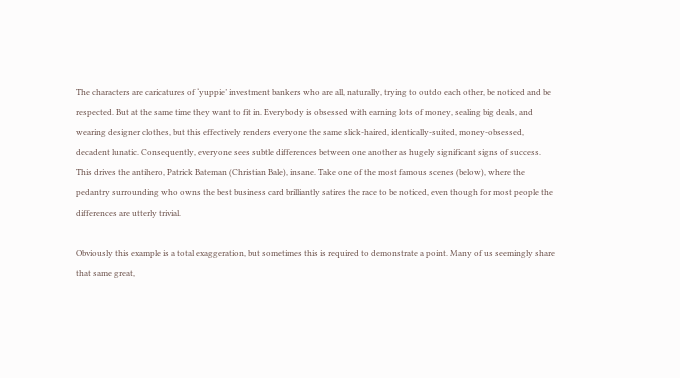The characters are caricatures of ‘yuppie’ investment bankers who are all, naturally, trying to outdo each other, be noticed and be respected. But at the same time they want to fit in. Everybody is obsessed with earning lots of money, sealing big deals, and wearing designer clothes, but this effectively renders everyone the same slick-haired, identically-suited, money-obsessed, decadent lunatic. Consequently, everyone sees subtle differences between one another as hugely significant signs of success. This drives the antihero, Patrick Bateman (Christian Bale), insane. Take one of the most famous scenes (below), where the pedantry surrounding who owns the best business card brilliantly satires the race to be noticed, even though for most people the differences are utterly trivial.

Obviously this example is a total exaggeration, but sometimes this is required to demonstrate a point. Many of us seemingly share that same great,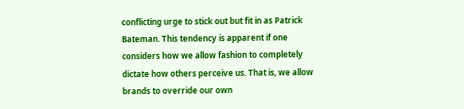conflicting urge to stick out but fit in as Patrick Bateman. This tendency is apparent if one considers how we allow fashion to completely dictate how others perceive us. That is, we allow brands to override our own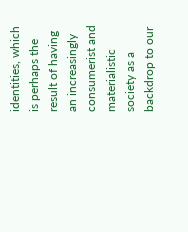identities, which is perhaps the result of having an increasingly consumerist and materialistic society as a backdrop to our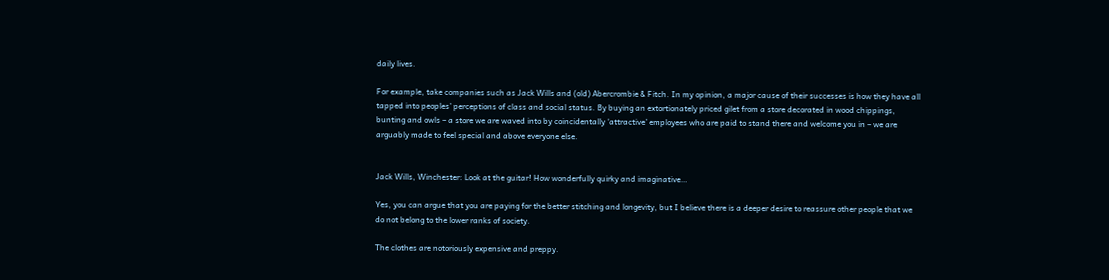daily lives.

For example, take companies such as Jack Wills and (old) Abercrombie & Fitch. In my opinion, a major cause of their successes is how they have all tapped into peoples’ perceptions of class and social status. By buying an extortionately priced gilet from a store decorated in wood chippings, bunting and owls – a store we are waved into by coincidentally ‘attractive’ employees who are paid to stand there and welcome you in – we are arguably made to feel special and above everyone else.


Jack Wills, Winchester: Look at the guitar! How wonderfully quirky and imaginative…

Yes, you can argue that you are paying for the better stitching and longevity, but I believe there is a deeper desire to reassure other people that we do not belong to the lower ranks of society.

The clothes are notoriously expensive and preppy.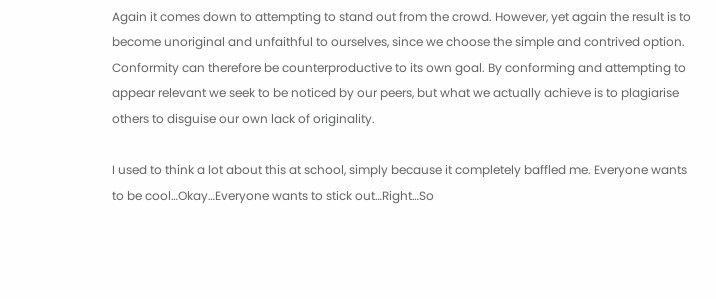Again it comes down to attempting to stand out from the crowd. However, yet again the result is to become unoriginal and unfaithful to ourselves, since we choose the simple and contrived option. Conformity can therefore be counterproductive to its own goal. By conforming and attempting to appear relevant we seek to be noticed by our peers, but what we actually achieve is to plagiarise others to disguise our own lack of originality.

I used to think a lot about this at school, simply because it completely baffled me. Everyone wants to be cool…Okay…Everyone wants to stick out…Right…So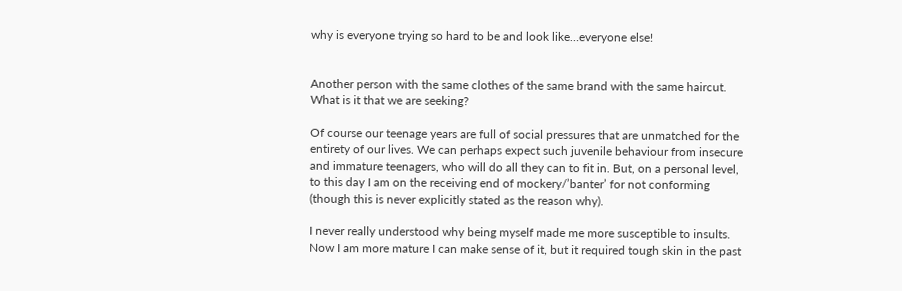why is everyone trying so hard to be and look like…everyone else!


Another person with the same clothes of the same brand with the same haircut. What is it that we are seeking?

Of course our teenage years are full of social pressures that are unmatched for the entirety of our lives. We can perhaps expect such juvenile behaviour from insecure and immature teenagers, who will do all they can to fit in. But, on a personal level, to this day I am on the receiving end of mockery/’banter’ for not conforming (though this is never explicitly stated as the reason why).

I never really understood why being myself made me more susceptible to insults. Now I am more mature I can make sense of it, but it required tough skin in the past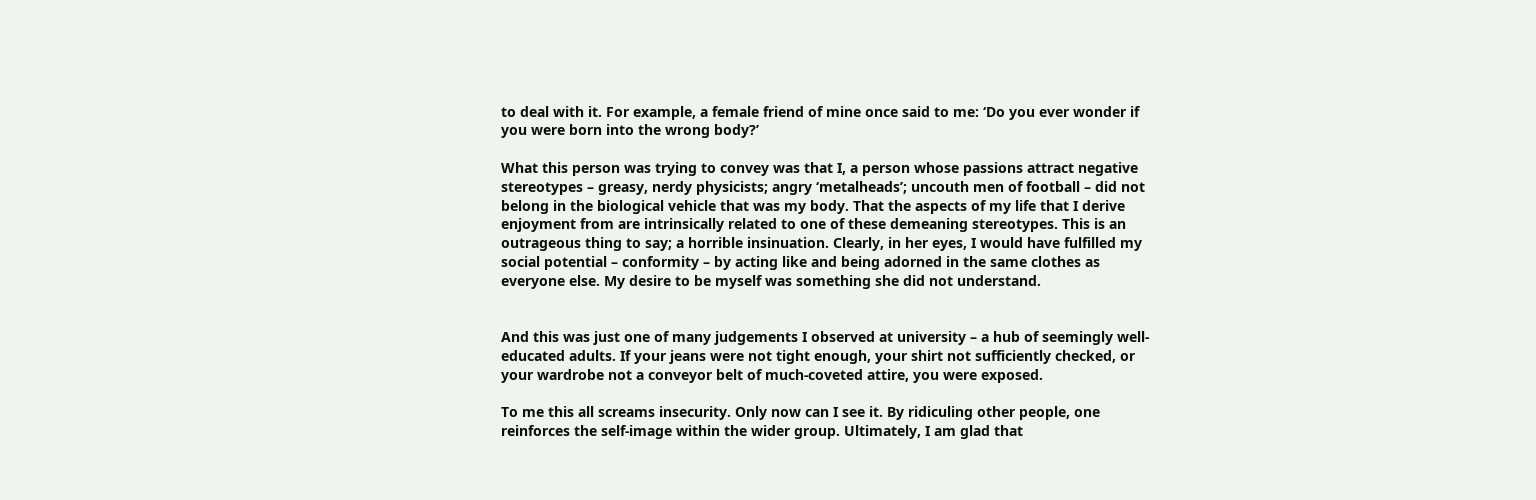to deal with it. For example, a female friend of mine once said to me: ‘Do you ever wonder if you were born into the wrong body?’

What this person was trying to convey was that I, a person whose passions attract negative stereotypes – greasy, nerdy physicists; angry ‘metalheads’; uncouth men of football – did not belong in the biological vehicle that was my body. That the aspects of my life that I derive enjoyment from are intrinsically related to one of these demeaning stereotypes. This is an outrageous thing to say; a horrible insinuation. Clearly, in her eyes, I would have fulfilled my social potential – conformity – by acting like and being adorned in the same clothes as everyone else. My desire to be myself was something she did not understand.


And this was just one of many judgements I observed at university – a hub of seemingly well-educated adults. If your jeans were not tight enough, your shirt not sufficiently checked, or your wardrobe not a conveyor belt of much-coveted attire, you were exposed.

To me this all screams insecurity. Only now can I see it. By ridiculing other people, one reinforces the self-image within the wider group. Ultimately, I am glad that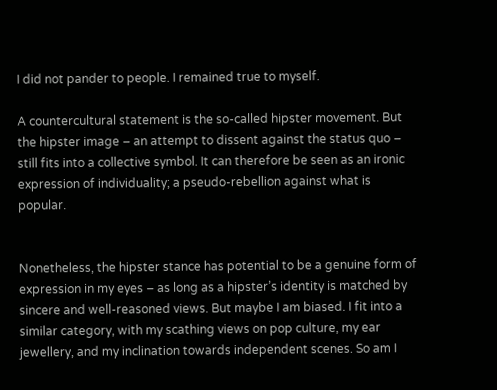I did not pander to people. I remained true to myself.

A countercultural statement is the so-called hipster movement. But the hipster image – an attempt to dissent against the status quo – still fits into a collective symbol. It can therefore be seen as an ironic expression of individuality; a pseudo-rebellion against what is popular.


Nonetheless, the hipster stance has potential to be a genuine form of expression in my eyes – as long as a hipster’s identity is matched by sincere and well-reasoned views. But maybe I am biased. I fit into a similar category, with my scathing views on pop culture, my ear jewellery, and my inclination towards independent scenes. So am I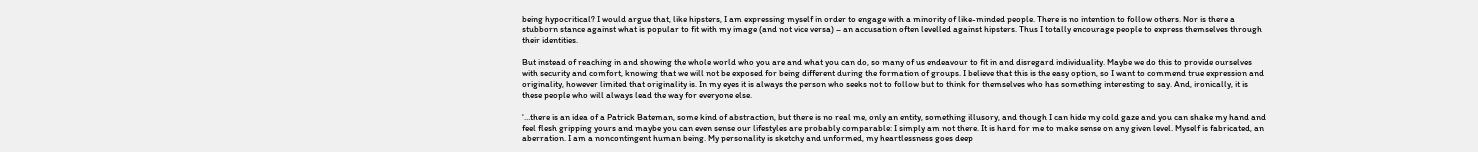being hypocritical? I would argue that, like hipsters, I am expressing myself in order to engage with a minority of like-minded people. There is no intention to follow others. Nor is there a stubborn stance against what is popular to fit with my image (and not vice versa) – an accusation often levelled against hipsters. Thus I totally encourage people to express themselves through their identities.

But instead of reaching in and showing the whole world who you are and what you can do, so many of us endeavour to fit in and disregard individuality. Maybe we do this to provide ourselves with security and comfort, knowing that we will not be exposed for being different during the formation of groups. I believe that this is the easy option, so I want to commend true expression and originality, however limited that originality is. In my eyes it is always the person who seeks not to follow but to think for themselves who has something interesting to say. And, ironically, it is these people who will always lead the way for everyone else.

‘…there is an idea of a Patrick Bateman, some kind of abstraction, but there is no real me, only an entity, something illusory, and though I can hide my cold gaze and you can shake my hand and feel flesh gripping yours and maybe you can even sense our lifestyles are probably comparable: I simply am not there. It is hard for me to make sense on any given level. Myself is fabricated, an aberration. I am a noncontingent human being. My personality is sketchy and unformed, my heartlessness goes deep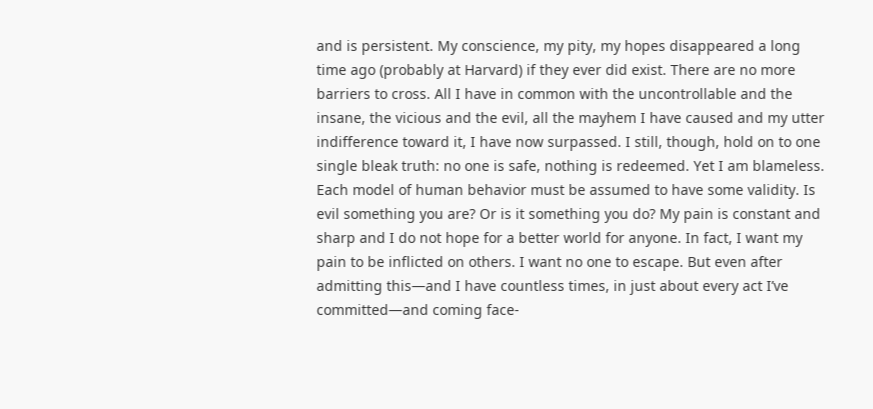and is persistent. My conscience, my pity, my hopes disappeared a long time ago (probably at Harvard) if they ever did exist. There are no more barriers to cross. All I have in common with the uncontrollable and the insane, the vicious and the evil, all the mayhem I have caused and my utter indifference toward it, I have now surpassed. I still, though, hold on to one single bleak truth: no one is safe, nothing is redeemed. Yet I am blameless. Each model of human behavior must be assumed to have some validity. Is evil something you are? Or is it something you do? My pain is constant and sharp and I do not hope for a better world for anyone. In fact, I want my pain to be inflicted on others. I want no one to escape. But even after admitting this—and I have countless times, in just about every act I’ve committed—and coming face-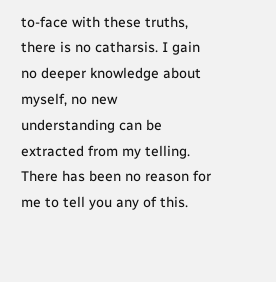to-face with these truths, there is no catharsis. I gain no deeper knowledge about myself, no new understanding can be extracted from my telling. There has been no reason for me to tell you any of this.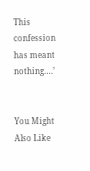This confession has meant nothing….’


You Might Also Like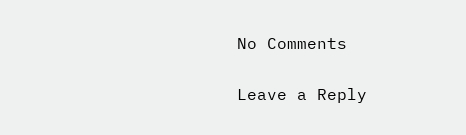No Comments

Leave a Reply